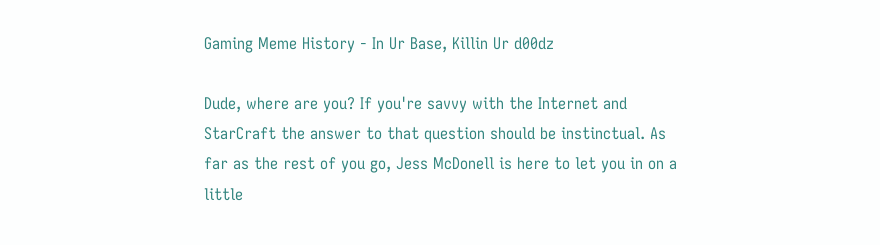Gaming Meme History - In Ur Base, Killin Ur d00dz

Dude, where are you? If you're savvy with the Internet and StarCraft the answer to that question should be instinctual. As far as the rest of you go, Jess McDonell is here to let you in on a little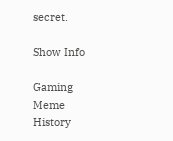secret.

Show Info

Gaming Meme History